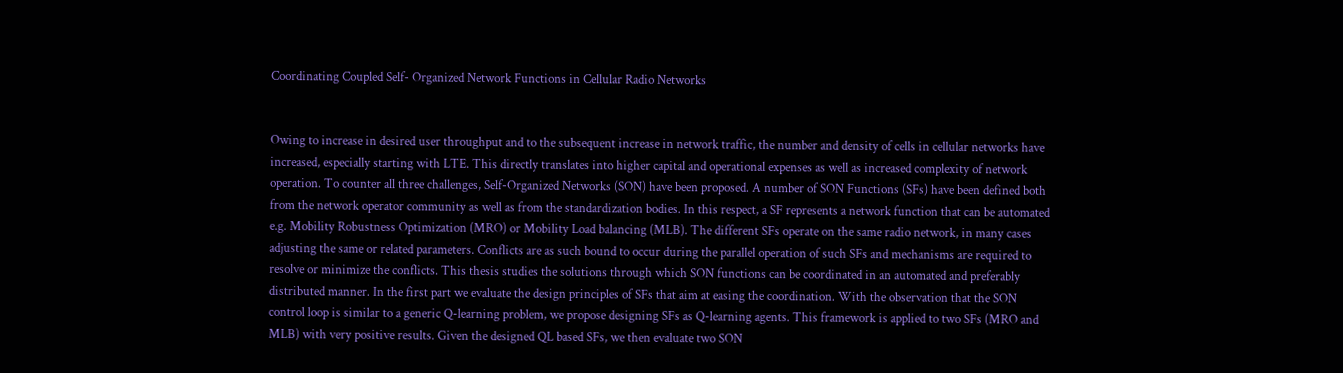Coordinating Coupled Self- Organized Network Functions in Cellular Radio Networks


Owing to increase in desired user throughput and to the subsequent increase in network traffic, the number and density of cells in cellular networks have increased, especially starting with LTE. This directly translates into higher capital and operational expenses as well as increased complexity of network operation. To counter all three challenges, Self-Organized Networks (SON) have been proposed. A number of SON Functions (SFs) have been defined both from the network operator community as well as from the standardization bodies. In this respect, a SF represents a network function that can be automated e.g. Mobility Robustness Optimization (MRO) or Mobility Load balancing (MLB). The different SFs operate on the same radio network, in many cases adjusting the same or related parameters. Conflicts are as such bound to occur during the parallel operation of such SFs and mechanisms are required to resolve or minimize the conflicts. This thesis studies the solutions through which SON functions can be coordinated in an automated and preferably distributed manner. In the first part we evaluate the design principles of SFs that aim at easing the coordination. With the observation that the SON control loop is similar to a generic Q-learning problem, we propose designing SFs as Q-learning agents. This framework is applied to two SFs (MRO and MLB) with very positive results. Given the designed QL based SFs, we then evaluate two SON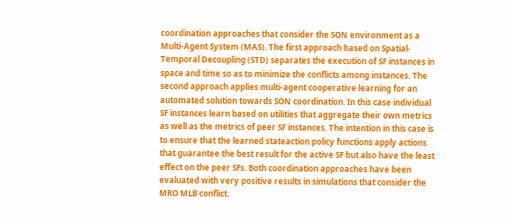coordination approaches that consider the SON environment as a Multi-Agent System (MAS). The first approach based on Spatial-Temporal Decoupling (STD) separates the execution of SF instances in space and time so as to minimize the conflicts among instances. The second approach applies multi-agent cooperative learning for an automated solution towards SON coordination. In this case individual SF instances learn based on utilities that aggregate their own metrics as well as the metrics of peer SF instances. The intention in this case is to ensure that the learned stateaction policy functions apply actions that guarantee the best result for the active SF but also have the least effect on the peer SFs. Both coordination approaches have been evaluated with very positive results in simulations that consider the MRO MLB conflict.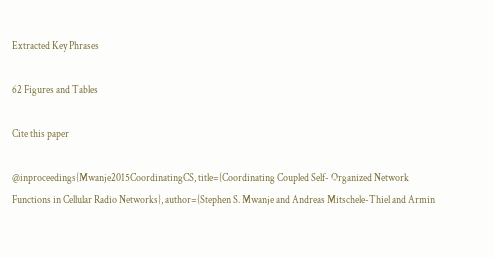Extracted Key Phrases

62 Figures and Tables

Cite this paper

@inproceedings{Mwanje2015CoordinatingCS, title={Coordinating Coupled Self- Organized Network Functions in Cellular Radio Networks}, author={Stephen S. Mwanje and Andreas Mitschele-Thiel and Armin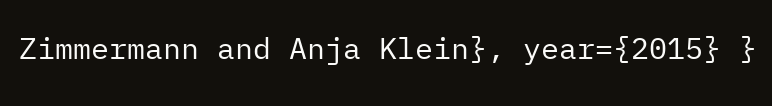Zimmermann and Anja Klein}, year={2015} }